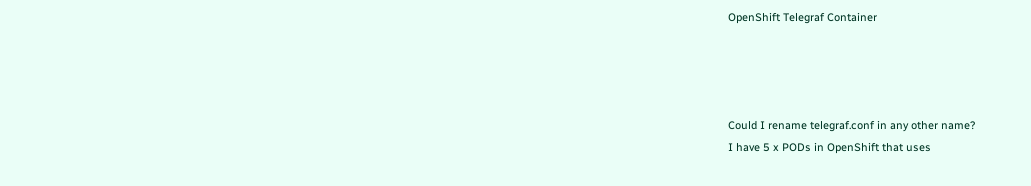OpenShift Telegraf Container




Could I rename telegraf.conf in any other name?
I have 5 x PODs in OpenShift that uses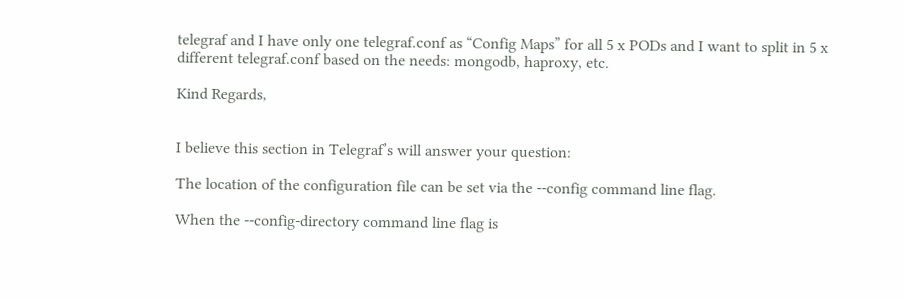telegraf and I have only one telegraf.conf as “Config Maps” for all 5 x PODs and I want to split in 5 x different telegraf.conf based on the needs: mongodb, haproxy, etc.

Kind Regards,


I believe this section in Telegraf’s will answer your question:

The location of the configuration file can be set via the --config command line flag.

When the --config-directory command line flag is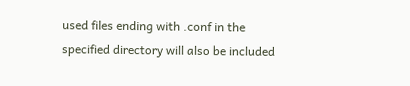used files ending with .conf in the specified directory will also be included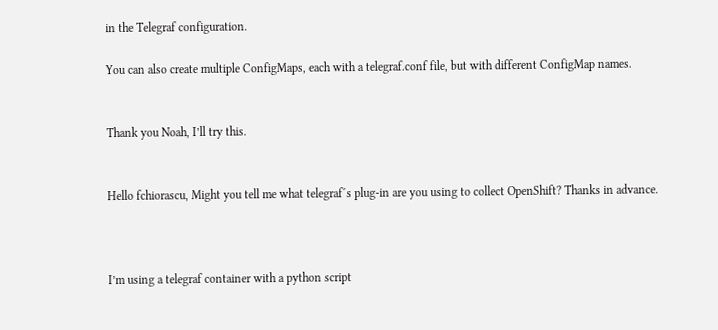in the Telegraf configuration.

You can also create multiple ConfigMaps, each with a telegraf.conf file, but with different ConfigMap names.


Thank you Noah, I’ll try this.


Hello fchiorascu, Might you tell me what telegraf´s plug-in are you using to collect OpenShift? Thanks in advance.



I’m using a telegraf container with a python script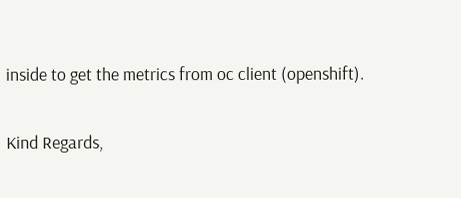inside to get the metrics from oc client (openshift).

Kind Regards,